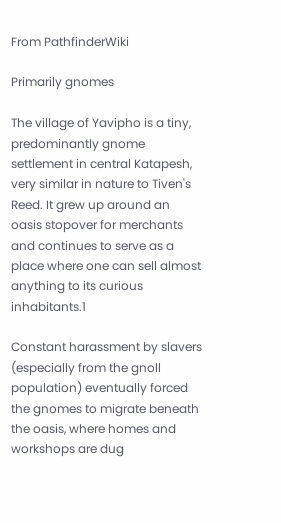From PathfinderWiki

Primarily gnomes

The village of Yavipho is a tiny, predominantly gnome settlement in central Katapesh, very similar in nature to Tiven's Reed. It grew up around an oasis stopover for merchants and continues to serve as a place where one can sell almost anything to its curious inhabitants.1

Constant harassment by slavers (especially from the gnoll population) eventually forced the gnomes to migrate beneath the oasis, where homes and workshops are dug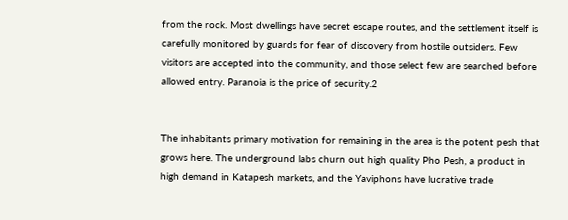from the rock. Most dwellings have secret escape routes, and the settlement itself is carefully monitored by guards for fear of discovery from hostile outsiders. Few visitors are accepted into the community, and those select few are searched before allowed entry. Paranoia is the price of security.2


The inhabitants primary motivation for remaining in the area is the potent pesh that grows here. The underground labs churn out high quality Pho Pesh, a product in high demand in Katapesh markets, and the Yaviphons have lucrative trade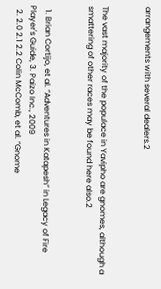arrangements with several dealers.2


The vast majority of the populace in Yavipho are gnomes, although a smattering of other races may be found here also.2


  1. Brian Cortijo, et al. “Adventures in Katapesh” in Legacy of Fire Player's Guide, 3. Paizo Inc., 2009
  2. 2.0 2.1 2.2 Colin McComb, et al. “Gnome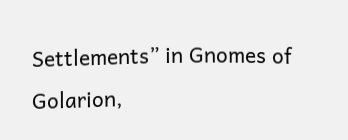Settlements” in Gnomes of Golarion,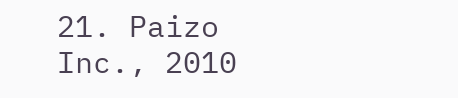21. Paizo Inc., 2010